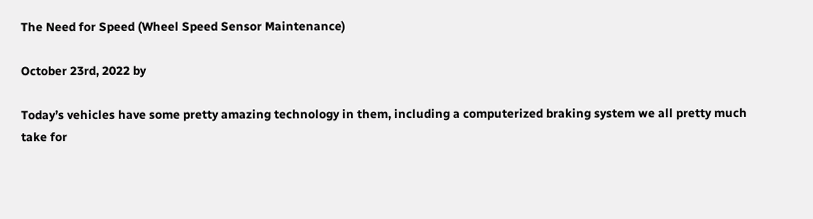The Need for Speed (Wheel Speed Sensor Maintenance)

October 23rd, 2022 by

Today’s vehicles have some pretty amazing technology in them, including a computerized braking system we all pretty much take for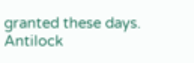granted these days. Antilock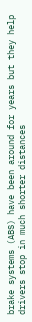brake systems (ABS) have been around for years but they help drivers stop in much shorter distances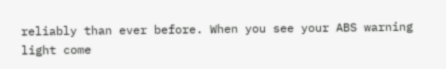reliably than ever before. When you see your ABS warning light come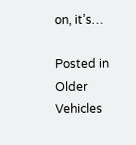on, it’s…

Posted in Older Vehicles